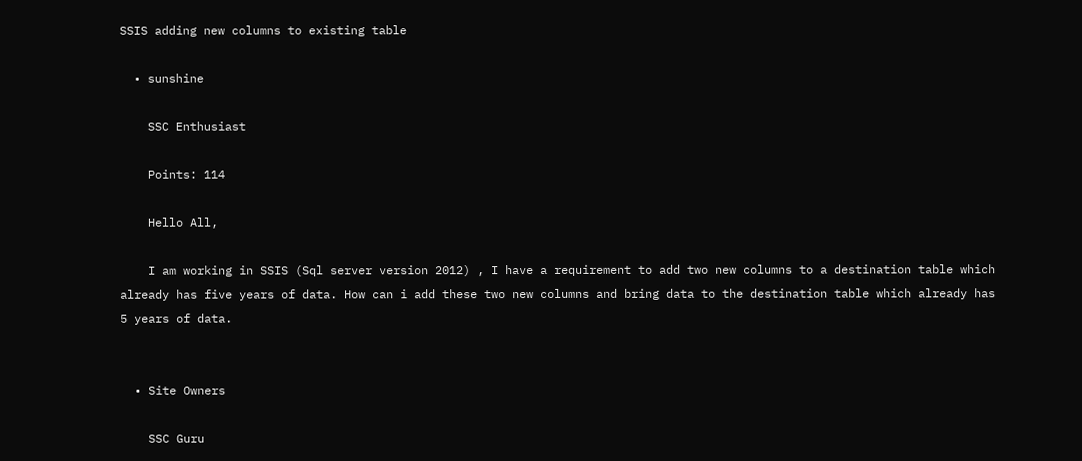SSIS adding new columns to existing table

  • sunshine

    SSC Enthusiast

    Points: 114

    Hello All,

    I am working in SSIS (Sql server version 2012) , I have a requirement to add two new columns to a destination table which already has five years of data. How can i add these two new columns and bring data to the destination table which already has 5 years of data.


  • Site Owners

    SSC Guru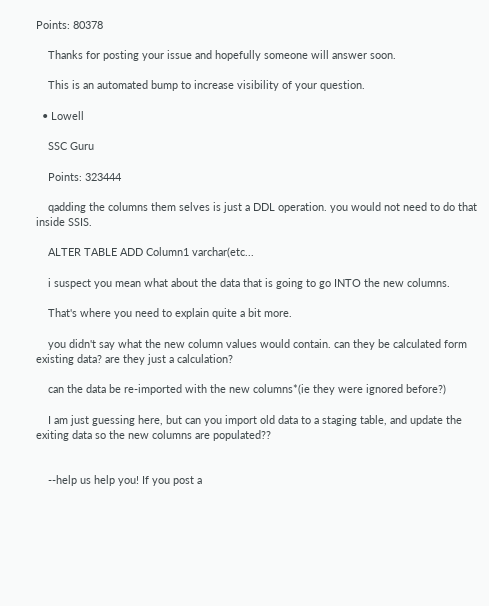Points: 80378

    Thanks for posting your issue and hopefully someone will answer soon.

    This is an automated bump to increase visibility of your question.

  • Lowell

    SSC Guru

    Points: 323444

    qadding the columns them selves is just a DDL operation. you would not need to do that inside SSIS.

    ALTER TABLE ADD Column1 varchar(etc...

    i suspect you mean what about the data that is going to go INTO the new columns.

    That's where you need to explain quite a bit more.

    you didn't say what the new column values would contain. can they be calculated form existing data? are they just a calculation?

    can the data be re-imported with the new columns*(ie they were ignored before?)

    I am just guessing here, but can you import old data to a staging table, and update the exiting data so the new columns are populated??


    --help us help you! If you post a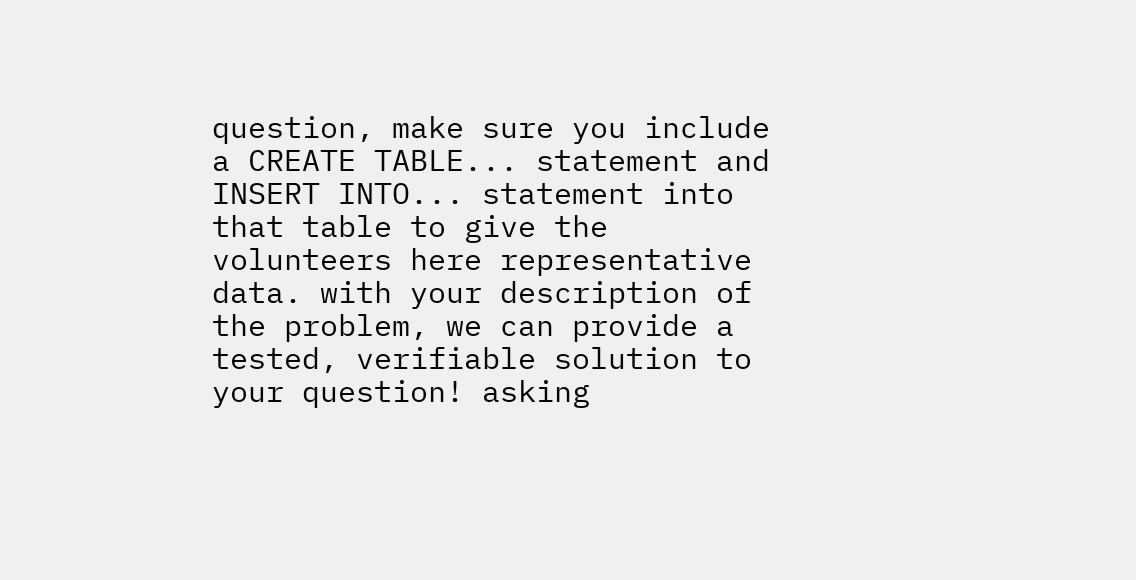question, make sure you include a CREATE TABLE... statement and INSERT INTO... statement into that table to give the volunteers here representative data. with your description of the problem, we can provide a tested, verifiable solution to your question! asking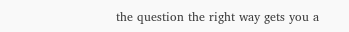the question the right way gets you a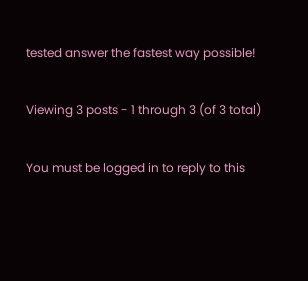tested answer the fastest way possible!

Viewing 3 posts - 1 through 3 (of 3 total)

You must be logged in to reply to this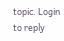topic. Login to reply